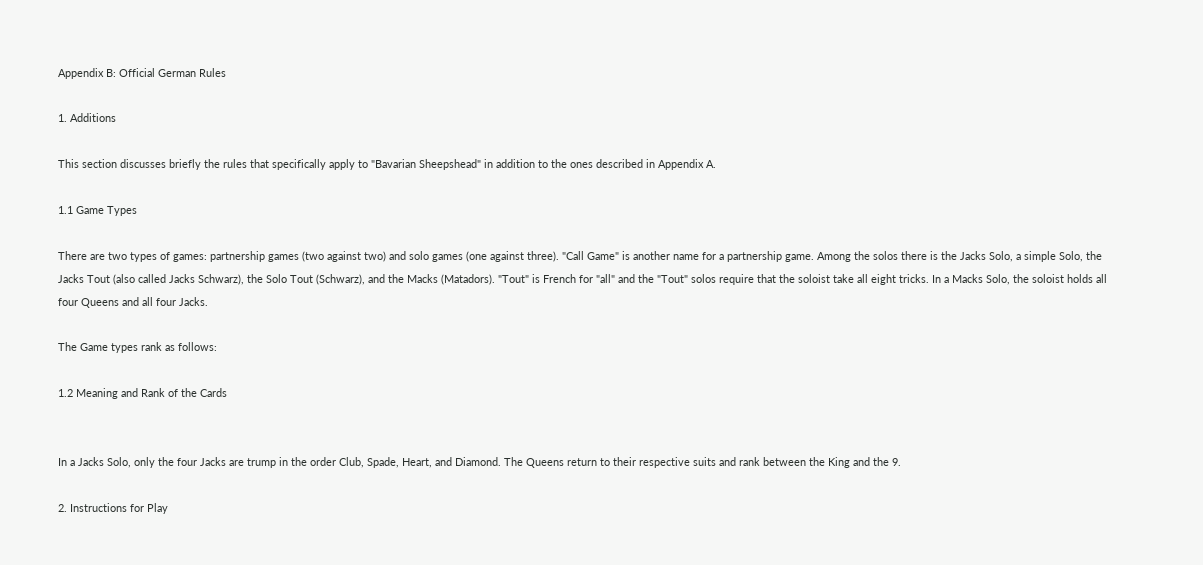Appendix B: Official German Rules

1. Additions

This section discusses briefly the rules that specifically apply to "Bavarian Sheepshead" in addition to the ones described in Appendix A.

1.1 Game Types

There are two types of games: partnership games (two against two) and solo games (one against three). "Call Game" is another name for a partnership game. Among the solos there is the Jacks Solo, a simple Solo, the Jacks Tout (also called Jacks Schwarz), the Solo Tout (Schwarz), and the Macks (Matadors). "Tout" is French for "all" and the "Tout" solos require that the soloist take all eight tricks. In a Macks Solo, the soloist holds all four Queens and all four Jacks.

The Game types rank as follows:

1.2 Meaning and Rank of the Cards


In a Jacks Solo, only the four Jacks are trump in the order Club, Spade, Heart, and Diamond. The Queens return to their respective suits and rank between the King and the 9.

2. Instructions for Play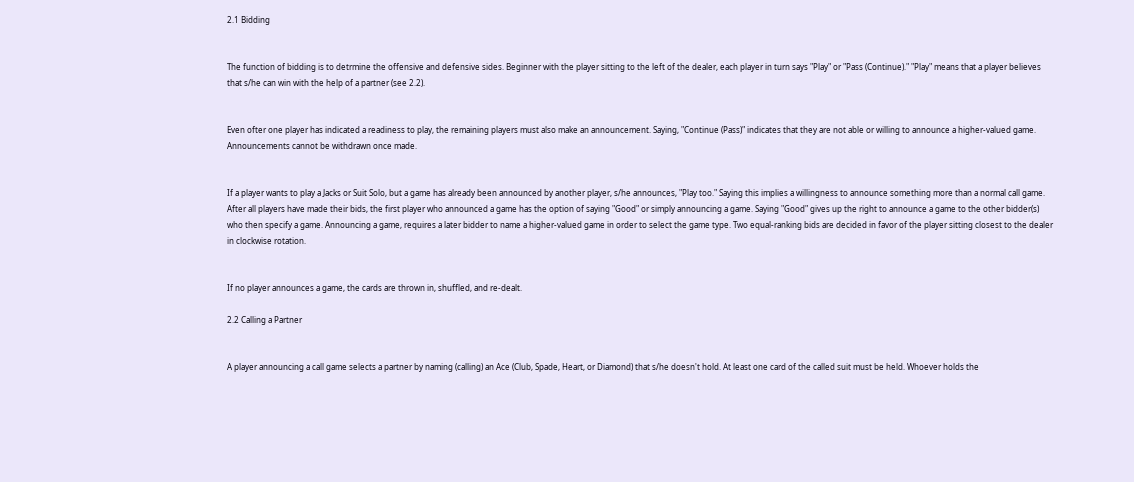2.1 Bidding


The function of bidding is to detrmine the offensive and defensive sides. Beginner with the player sitting to the left of the dealer, each player in turn says "Play" or "Pass (Continue)." "Play" means that a player believes that s/he can win with the help of a partner (see 2.2).


Even ofter one player has indicated a readiness to play, the remaining players must also make an announcement. Saying, "Continue (Pass)" indicates that they are not able or willing to announce a higher-valued game. Announcements cannot be withdrawn once made.


If a player wants to play a Jacks or Suit Solo, but a game has already been announced by another player, s/he announces, "Play too." Saying this implies a willingness to announce something more than a normal call game. After all players have made their bids, the first player who announced a game has the option of saying "Good" or simply announcing a game. Saying "Good" gives up the right to announce a game to the other bidder(s) who then specify a game. Announcing a game, requires a later bidder to name a higher-valued game in order to select the game type. Two equal-ranking bids are decided in favor of the player sitting closest to the dealer in clockwise rotation.


If no player announces a game, the cards are thrown in, shuffled, and re-dealt.

2.2 Calling a Partner


A player announcing a call game selects a partner by naming (calling) an Ace (Club, Spade, Heart, or Diamond) that s/he doesn't hold. At least one card of the called suit must be held. Whoever holds the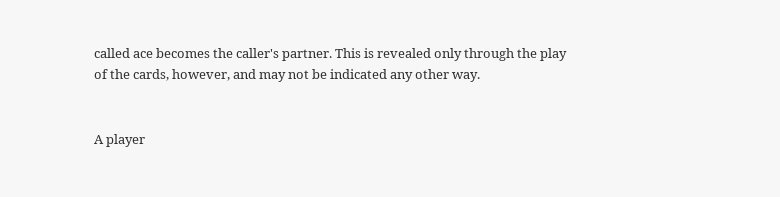called ace becomes the caller's partner. This is revealed only through the play of the cards, however, and may not be indicated any other way.


A player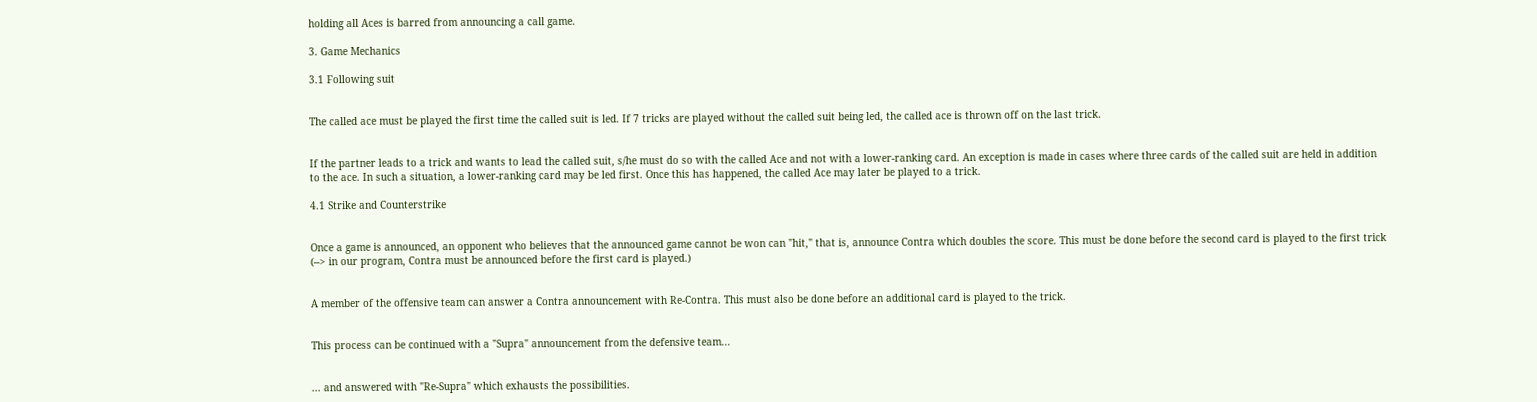holding all Aces is barred from announcing a call game.

3. Game Mechanics

3.1 Following suit


The called ace must be played the first time the called suit is led. If 7 tricks are played without the called suit being led, the called ace is thrown off on the last trick.


If the partner leads to a trick and wants to lead the called suit, s/he must do so with the called Ace and not with a lower-ranking card. An exception is made in cases where three cards of the called suit are held in addition to the ace. In such a situation, a lower-ranking card may be led first. Once this has happened, the called Ace may later be played to a trick.

4.1 Strike and Counterstrike


Once a game is announced, an opponent who believes that the announced game cannot be won can "hit," that is, announce Contra which doubles the score. This must be done before the second card is played to the first trick (--> in our program, Contra must be announced before the first card is played.)


A member of the offensive team can answer a Contra announcement with Re-Contra. This must also be done before an additional card is played to the trick.


This process can be continued with a "Supra" announcement from the defensive team...


... and answered with "Re-Supra" which exhausts the possibilities.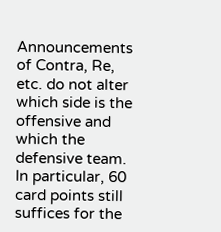Announcements of Contra, Re, etc. do not alter which side is the offensive and which the defensive team. In particular, 60 card points still suffices for the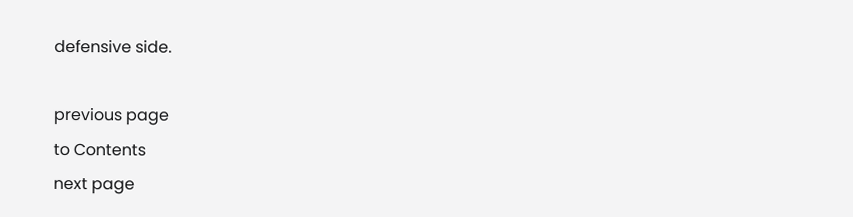defensive side.

previous page
to Contents
next page